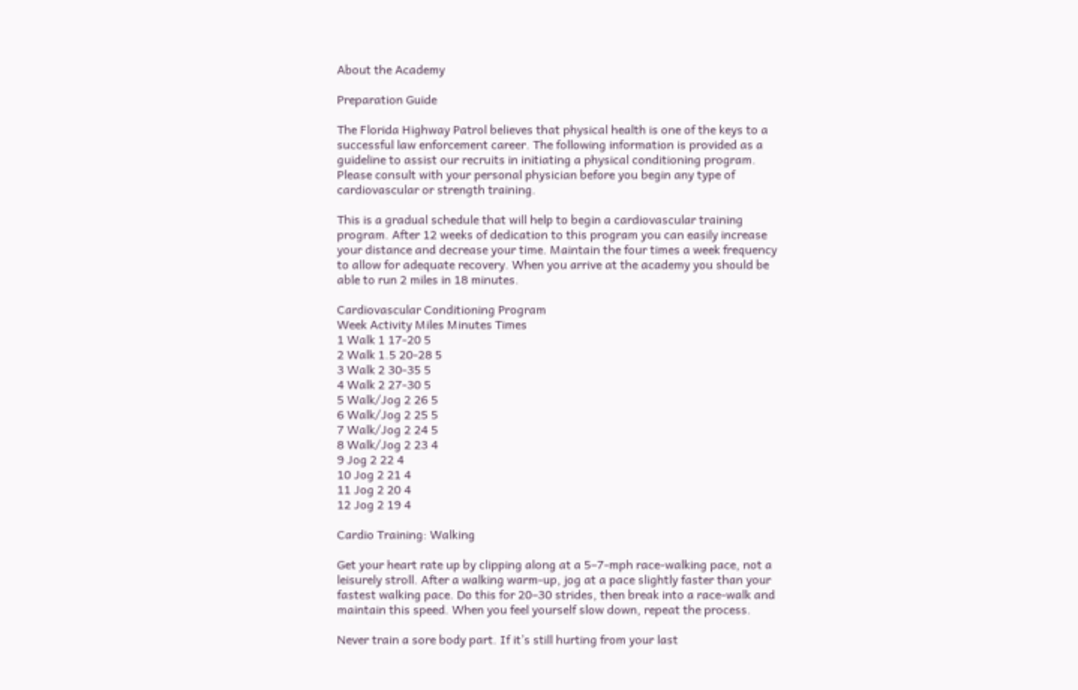About the Academy

Preparation Guide

The Florida Highway Patrol believes that physical health is one of the keys to a successful law enforcement career. The following information is provided as a guideline to assist our recruits in initiating a physical conditioning program. Please consult with your personal physician before you begin any type of cardiovascular or strength training.

This is a gradual schedule that will help to begin a cardiovascular training program. After 12 weeks of dedication to this program you can easily increase your distance and decrease your time. Maintain the four times a week frequency to allow for adequate recovery. When you arrive at the academy you should be able to run 2 miles in 18 minutes.

Cardiovascular Conditioning Program
Week Activity Miles Minutes Times
1 Walk 1 17-20 5
2 Walk 1.5 20-28 5
3 Walk 2 30-35 5
4 Walk 2 27-30 5
5 Walk/Jog 2 26 5
6 Walk/Jog 2 25 5
7 Walk/Jog 2 24 5
8 Walk/Jog 2 23 4
9 Jog 2 22 4
10 Jog 2 21 4
11 Jog 2 20 4
12 Jog 2 19 4

Cardio Training: Walking

Get your heart rate up by clipping along at a 5–7-mph race-walking pace, not a leisurely stroll. After a walking warm-up, jog at a pace slightly faster than your fastest walking pace. Do this for 20–30 strides, then break into a race-walk and maintain this speed. When you feel yourself slow down, repeat the process.

Never train a sore body part. If it’s still hurting from your last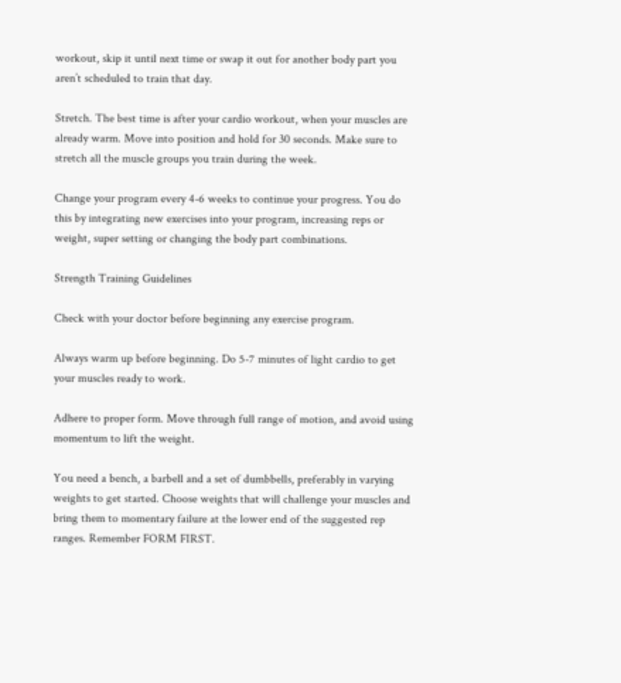workout, skip it until next time or swap it out for another body part you aren’t scheduled to train that day.

Stretch. The best time is after your cardio workout, when your muscles are already warm. Move into position and hold for 30 seconds. Make sure to stretch all the muscle groups you train during the week.

Change your program every 4-6 weeks to continue your progress. You do this by integrating new exercises into your program, increasing reps or weight, super setting or changing the body part combinations.

Strength Training Guidelines

Check with your doctor before beginning any exercise program.

Always warm up before beginning. Do 5-7 minutes of light cardio to get your muscles ready to work.

Adhere to proper form. Move through full range of motion, and avoid using momentum to lift the weight.

You need a bench, a barbell and a set of dumbbells, preferably in varying weights to get started. Choose weights that will challenge your muscles and bring them to momentary failure at the lower end of the suggested rep ranges. Remember FORM FIRST.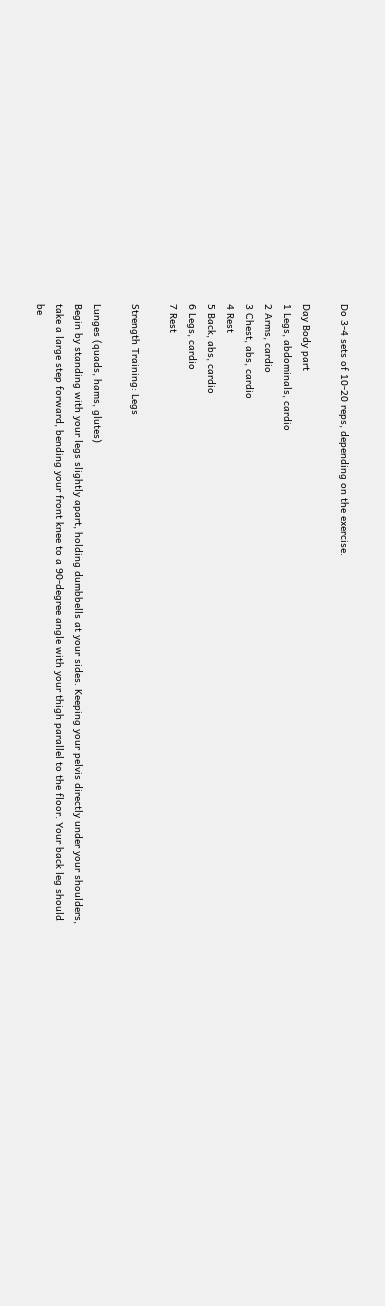Do 3-4 sets of 10-20 reps, depending on the exercise.

Day Body part
1 Legs, abdominals, cardio
2 Arms, cardio
3 Chest, abs, cardio
4 Rest
5 Back, abs, cardio
6 Legs, cardio
7 Rest

Strength Training: Legs

Lunges (quads, hams, glutes)
Begin by standing with your legs slightly apart, holding dumbbells at your sides. Keeping your pelvis directly under your shoulders, take a large step forward, bending your front knee to a 90-degree angle with your thigh parallel to the floor. Your back leg should be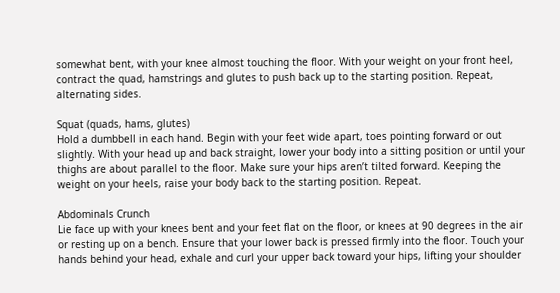somewhat bent, with your knee almost touching the floor. With your weight on your front heel, contract the quad, hamstrings and glutes to push back up to the starting position. Repeat, alternating sides.

Squat (quads, hams, glutes)
Hold a dumbbell in each hand. Begin with your feet wide apart, toes pointing forward or out slightly. With your head up and back straight, lower your body into a sitting position or until your thighs are about parallel to the floor. Make sure your hips aren’t tilted forward. Keeping the weight on your heels, raise your body back to the starting position. Repeat.

Abdominals Crunch
Lie face up with your knees bent and your feet flat on the floor, or knees at 90 degrees in the air or resting up on a bench. Ensure that your lower back is pressed firmly into the floor. Touch your hands behind your head, exhale and curl your upper back toward your hips, lifting your shoulder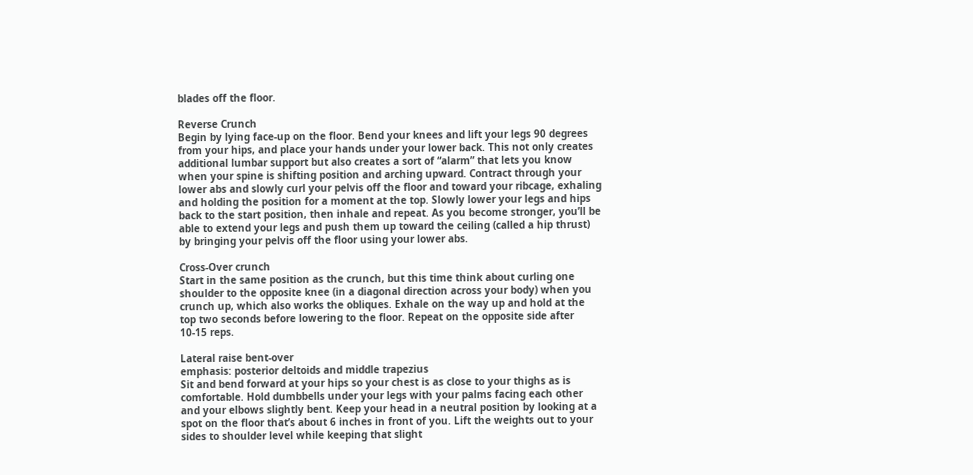blades off the floor.

Reverse Crunch
Begin by lying face-up on the floor. Bend your knees and lift your legs 90 degrees from your hips, and place your hands under your lower back. This not only creates additional lumbar support but also creates a sort of “alarm” that lets you know when your spine is shifting position and arching upward. Contract through your lower abs and slowly curl your pelvis off the floor and toward your ribcage, exhaling and holding the position for a moment at the top. Slowly lower your legs and hips back to the start position, then inhale and repeat. As you become stronger, you’ll be able to extend your legs and push them up toward the ceiling (called a hip thrust) by bringing your pelvis off the floor using your lower abs.

Cross-Over crunch
Start in the same position as the crunch, but this time think about curling one shoulder to the opposite knee (in a diagonal direction across your body) when you crunch up, which also works the obliques. Exhale on the way up and hold at the top two seconds before lowering to the floor. Repeat on the opposite side after 10-15 reps.

Lateral raise bent-over
emphasis: posterior deltoids and middle trapezius
Sit and bend forward at your hips so your chest is as close to your thighs as is comfortable. Hold dumbbells under your legs with your palms facing each other and your elbows slightly bent. Keep your head in a neutral position by looking at a spot on the floor that’s about 6 inches in front of you. Lift the weights out to your sides to shoulder level while keeping that slight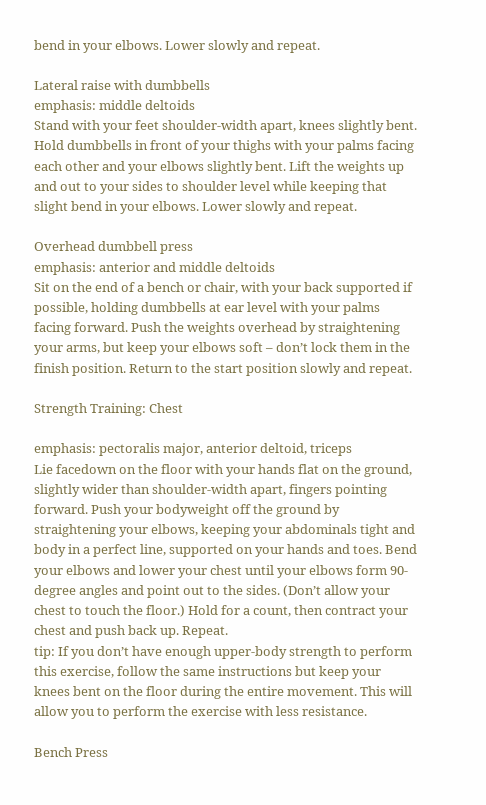bend in your elbows. Lower slowly and repeat.

Lateral raise with dumbbells
emphasis: middle deltoids
Stand with your feet shoulder-width apart, knees slightly bent. Hold dumbbells in front of your thighs with your palms facing each other and your elbows slightly bent. Lift the weights up and out to your sides to shoulder level while keeping that slight bend in your elbows. Lower slowly and repeat.

Overhead dumbbell press
emphasis: anterior and middle deltoids
Sit on the end of a bench or chair, with your back supported if possible, holding dumbbells at ear level with your palms facing forward. Push the weights overhead by straightening your arms, but keep your elbows soft – don’t lock them in the finish position. Return to the start position slowly and repeat.

Strength Training: Chest

emphasis: pectoralis major, anterior deltoid, triceps
Lie facedown on the floor with your hands flat on the ground, slightly wider than shoulder-width apart, fingers pointing forward. Push your bodyweight off the ground by straightening your elbows, keeping your abdominals tight and body in a perfect line, supported on your hands and toes. Bend your elbows and lower your chest until your elbows form 90-degree angles and point out to the sides. (Don’t allow your chest to touch the floor.) Hold for a count, then contract your chest and push back up. Repeat.
tip: If you don’t have enough upper-body strength to perform this exercise, follow the same instructions but keep your knees bent on the floor during the entire movement. This will allow you to perform the exercise with less resistance.

Bench Press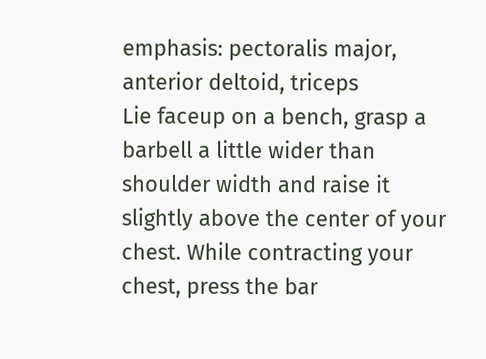emphasis: pectoralis major, anterior deltoid, triceps
Lie faceup on a bench, grasp a barbell a little wider than shoulder width and raise it slightly above the center of your chest. While contracting your chest, press the bar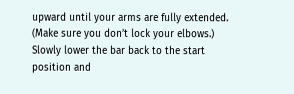upward until your arms are fully extended. (Make sure you don’t lock your elbows.) Slowly lower the bar back to the start position and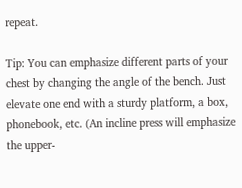repeat.

Tip: You can emphasize different parts of your chest by changing the angle of the bench. Just elevate one end with a sturdy platform, a box, phonebook, etc. (An incline press will emphasize the upper-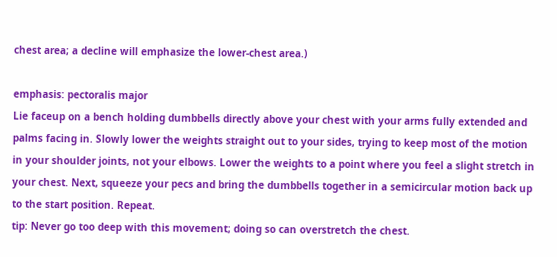chest area; a decline will emphasize the lower-chest area.)

emphasis: pectoralis major
Lie faceup on a bench holding dumbbells directly above your chest with your arms fully extended and palms facing in. Slowly lower the weights straight out to your sides, trying to keep most of the motion in your shoulder joints, not your elbows. Lower the weights to a point where you feel a slight stretch in your chest. Next, squeeze your pecs and bring the dumbbells together in a semicircular motion back up to the start position. Repeat.
tip: Never go too deep with this movement; doing so can overstretch the chest.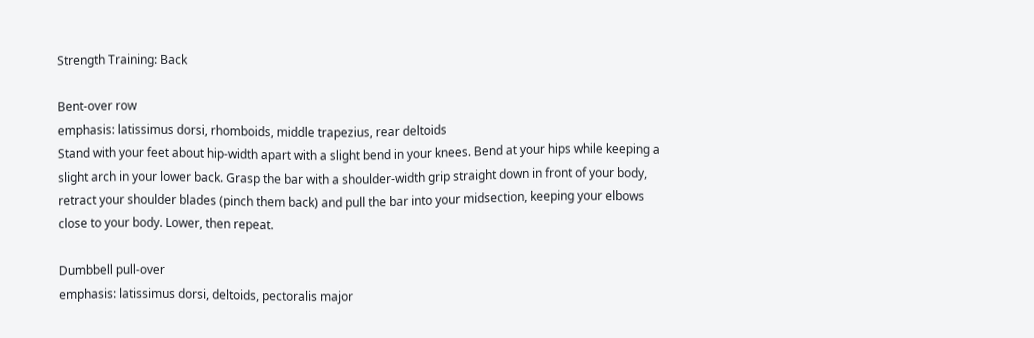Strength Training: Back

Bent-over row
emphasis: latissimus dorsi, rhomboids, middle trapezius, rear deltoids
Stand with your feet about hip-width apart with a slight bend in your knees. Bend at your hips while keeping a slight arch in your lower back. Grasp the bar with a shoulder-width grip straight down in front of your body, retract your shoulder blades (pinch them back) and pull the bar into your midsection, keeping your elbows close to your body. Lower, then repeat.

Dumbbell pull-over
emphasis: latissimus dorsi, deltoids, pectoralis major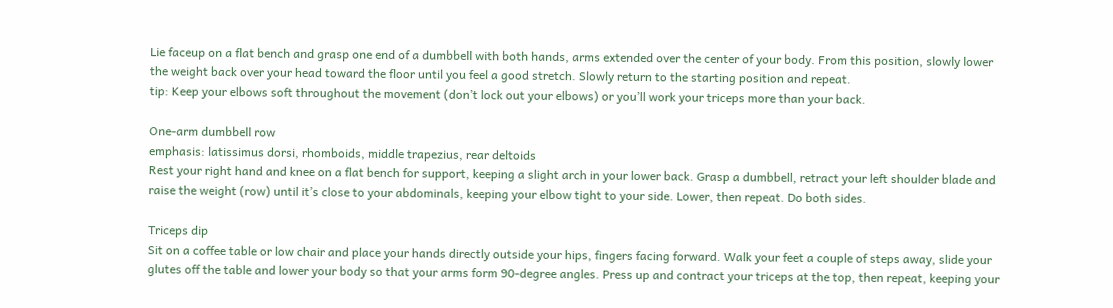Lie faceup on a flat bench and grasp one end of a dumbbell with both hands, arms extended over the center of your body. From this position, slowly lower the weight back over your head toward the floor until you feel a good stretch. Slowly return to the starting position and repeat.
tip: Keep your elbows soft throughout the movement (don’t lock out your elbows) or you’ll work your triceps more than your back.

One-arm dumbbell row
emphasis: latissimus dorsi, rhomboids, middle trapezius, rear deltoids
Rest your right hand and knee on a flat bench for support, keeping a slight arch in your lower back. Grasp a dumbbell, retract your left shoulder blade and raise the weight (row) until it’s close to your abdominals, keeping your elbow tight to your side. Lower, then repeat. Do both sides.

Triceps dip
Sit on a coffee table or low chair and place your hands directly outside your hips, fingers facing forward. Walk your feet a couple of steps away, slide your glutes off the table and lower your body so that your arms form 90-degree angles. Press up and contract your triceps at the top, then repeat, keeping your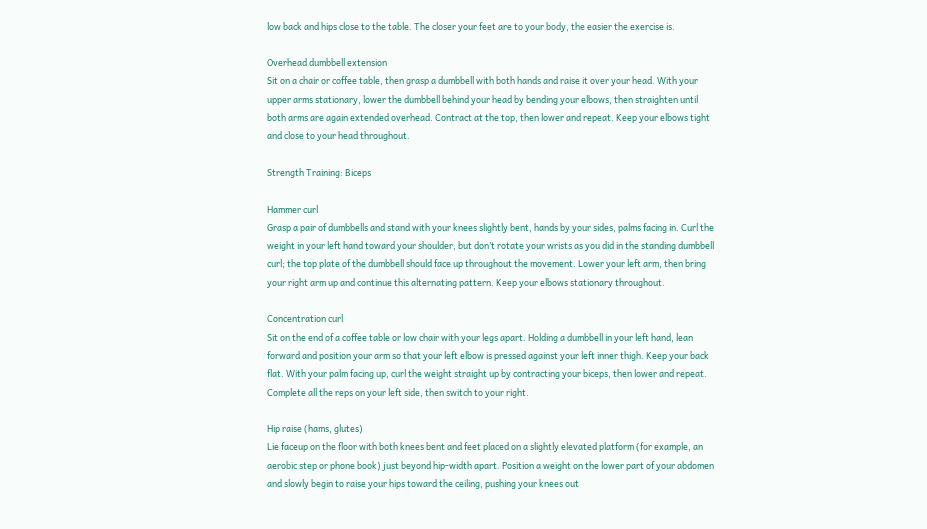low back and hips close to the table. The closer your feet are to your body, the easier the exercise is.

Overhead dumbbell extension
Sit on a chair or coffee table, then grasp a dumbbell with both hands and raise it over your head. With your upper arms stationary, lower the dumbbell behind your head by bending your elbows, then straighten until both arms are again extended overhead. Contract at the top, then lower and repeat. Keep your elbows tight and close to your head throughout.

Strength Training: Biceps

Hammer curl
Grasp a pair of dumbbells and stand with your knees slightly bent, hands by your sides, palms facing in. Curl the weight in your left hand toward your shoulder, but don’t rotate your wrists as you did in the standing dumbbell curl; the top plate of the dumbbell should face up throughout the movement. Lower your left arm, then bring your right arm up and continue this alternating pattern. Keep your elbows stationary throughout.

Concentration curl
Sit on the end of a coffee table or low chair with your legs apart. Holding a dumbbell in your left hand, lean forward and position your arm so that your left elbow is pressed against your left inner thigh. Keep your back flat. With your palm facing up, curl the weight straight up by contracting your biceps, then lower and repeat. Complete all the reps on your left side, then switch to your right.

Hip raise (hams, glutes)
Lie faceup on the floor with both knees bent and feet placed on a slightly elevated platform (for example, an aerobic step or phone book) just beyond hip-width apart. Position a weight on the lower part of your abdomen and slowly begin to raise your hips toward the ceiling, pushing your knees out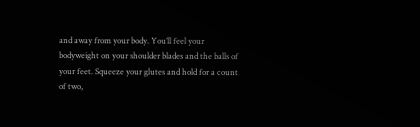and away from your body. You’ll feel your bodyweight on your shoulder blades and the balls of your feet. Squeeze your glutes and hold for a count of two,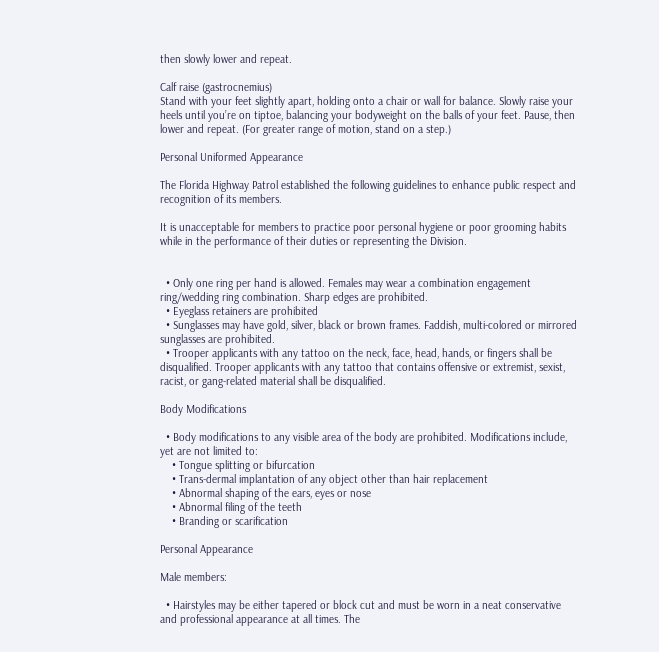then slowly lower and repeat.

Calf raise (gastrocnemius)
Stand with your feet slightly apart, holding onto a chair or wall for balance. Slowly raise your heels until you’re on tiptoe, balancing your bodyweight on the balls of your feet. Pause, then lower and repeat. (For greater range of motion, stand on a step.)

Personal Uniformed Appearance

The Florida Highway Patrol established the following guidelines to enhance public respect and recognition of its members.

It is unacceptable for members to practice poor personal hygiene or poor grooming habits while in the performance of their duties or representing the Division.


  • Only one ring per hand is allowed. Females may wear a combination engagement ring/wedding ring combination. Sharp edges are prohibited.
  • Eyeglass retainers are prohibited
  • Sunglasses may have gold, silver, black or brown frames. Faddish, multi-colored or mirrored sunglasses are prohibited.
  • Trooper applicants with any tattoo on the neck, face, head, hands, or fingers shall be disqualified. Trooper applicants with any tattoo that contains offensive or extremist, sexist, racist, or gang-related material shall be disqualified.

Body Modifications

  • Body modifications to any visible area of the body are prohibited. Modifications include, yet are not limited to:
    • Tongue splitting or bifurcation
    • Trans-dermal implantation of any object other than hair replacement
    • Abnormal shaping of the ears, eyes or nose
    • Abnormal filing of the teeth
    • Branding or scarification

Personal Appearance

Male members:

  • Hairstyles may be either tapered or block cut and must be worn in a neat conservative and professional appearance at all times. The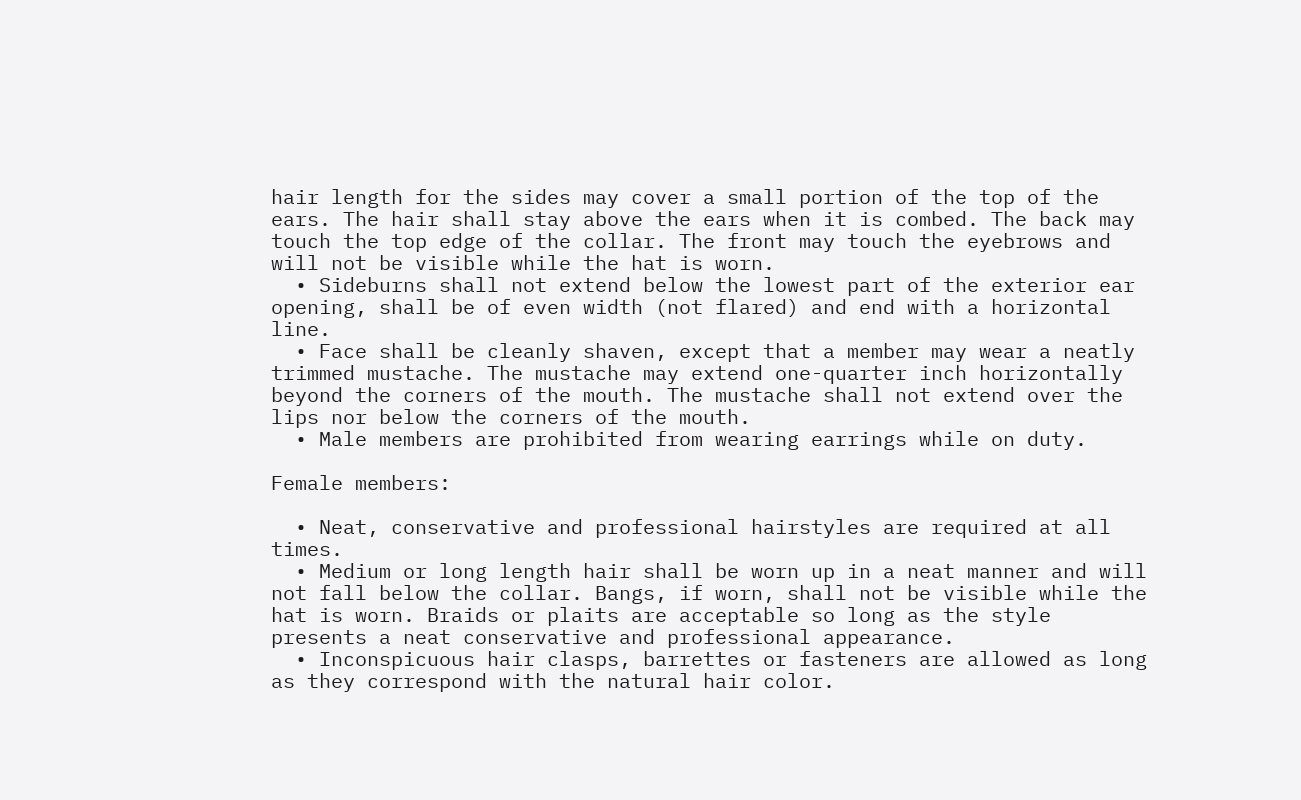hair length for the sides may cover a small portion of the top of the ears. The hair shall stay above the ears when it is combed. The back may touch the top edge of the collar. The front may touch the eyebrows and will not be visible while the hat is worn.
  • Sideburns shall not extend below the lowest part of the exterior ear opening, shall be of even width (not flared) and end with a horizontal line.
  • Face shall be cleanly shaven, except that a member may wear a neatly trimmed mustache. The mustache may extend one-quarter inch horizontally beyond the corners of the mouth. The mustache shall not extend over the lips nor below the corners of the mouth.
  • Male members are prohibited from wearing earrings while on duty.

Female members:

  • Neat, conservative and professional hairstyles are required at all times.
  • Medium or long length hair shall be worn up in a neat manner and will not fall below the collar. Bangs, if worn, shall not be visible while the hat is worn. Braids or plaits are acceptable so long as the style presents a neat conservative and professional appearance.
  • Inconspicuous hair clasps, barrettes or fasteners are allowed as long as they correspond with the natural hair color.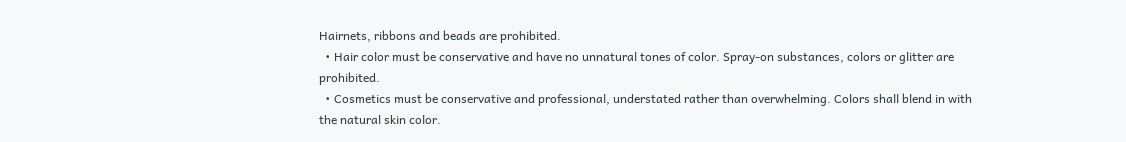Hairnets, ribbons and beads are prohibited.
  • Hair color must be conservative and have no unnatural tones of color. Spray-on substances, colors or glitter are prohibited.
  • Cosmetics must be conservative and professional, understated rather than overwhelming. Colors shall blend in with the natural skin color.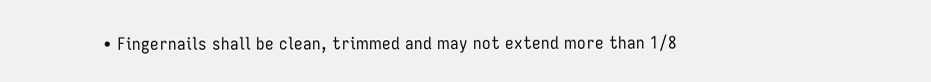• Fingernails shall be clean, trimmed and may not extend more than 1/8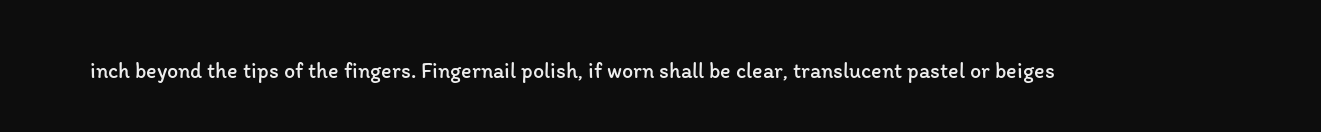inch beyond the tips of the fingers. Fingernail polish, if worn shall be clear, translucent pastel or beiges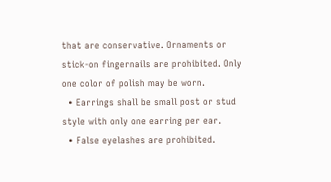that are conservative. Ornaments or stick-on fingernails are prohibited. Only one color of polish may be worn.
  • Earrings shall be small post or stud style with only one earring per ear.
  • False eyelashes are prohibited.